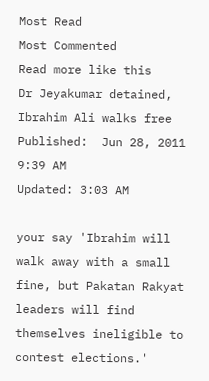Most Read
Most Commented
Read more like this
Dr Jeyakumar detained, Ibrahim Ali walks free
Published:  Jun 28, 2011 9:39 AM
Updated: 3:03 AM

your say 'Ibrahim will walk away with a small fine, but Pakatan Rakyat leaders will find themselves ineligible to contest elections.'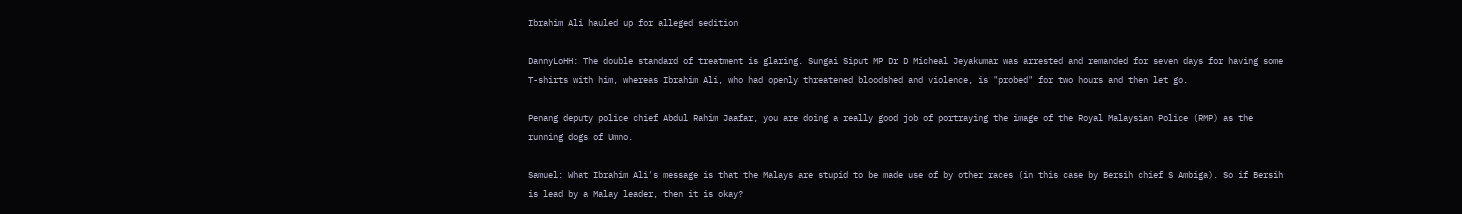Ibrahim Ali hauled up for alleged sedition

DannyLoHH: The double standard of treatment is glaring. Sungai Siput MP Dr D Micheal Jeyakumar was arrested and remanded for seven days for having some T-shirts with him, whereas Ibrahim Ali, who had openly threatened bloodshed and violence, is "probed" for two hours and then let go.

Penang deputy police chief Abdul Rahim Jaafar, you are doing a really good job of portraying the image of the Royal Malaysian Police (RMP) as the running dogs of Umno.

Samuel: What Ibrahim Ali's message is that the Malays are stupid to be made use of by other races (in this case by Bersih chief S Ambiga). So if Bersih is lead by a Malay leader, then it is okay?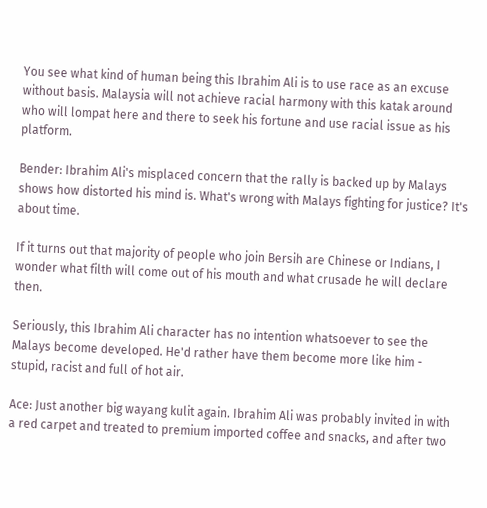You see what kind of human being this Ibrahim Ali is to use race as an excuse without basis. Malaysia will not achieve racial harmony with this katak around who will lompat here and there to seek his fortune and use racial issue as his platform.

Bender: Ibrahim Ali's misplaced concern that the rally is backed up by Malays shows how distorted his mind is. What's wrong with Malays fighting for justice? It's about time.

If it turns out that majority of people who join Bersih are Chinese or Indians, I wonder what filth will come out of his mouth and what crusade he will declare then.

Seriously, this Ibrahim Ali character has no intention whatsoever to see the Malays become developed. He'd rather have them become more like him - stupid, racist and full of hot air.

Ace: Just another big wayang kulit again. Ibrahim Ali was probably invited in with a red carpet and treated to premium imported coffee and snacks, and after two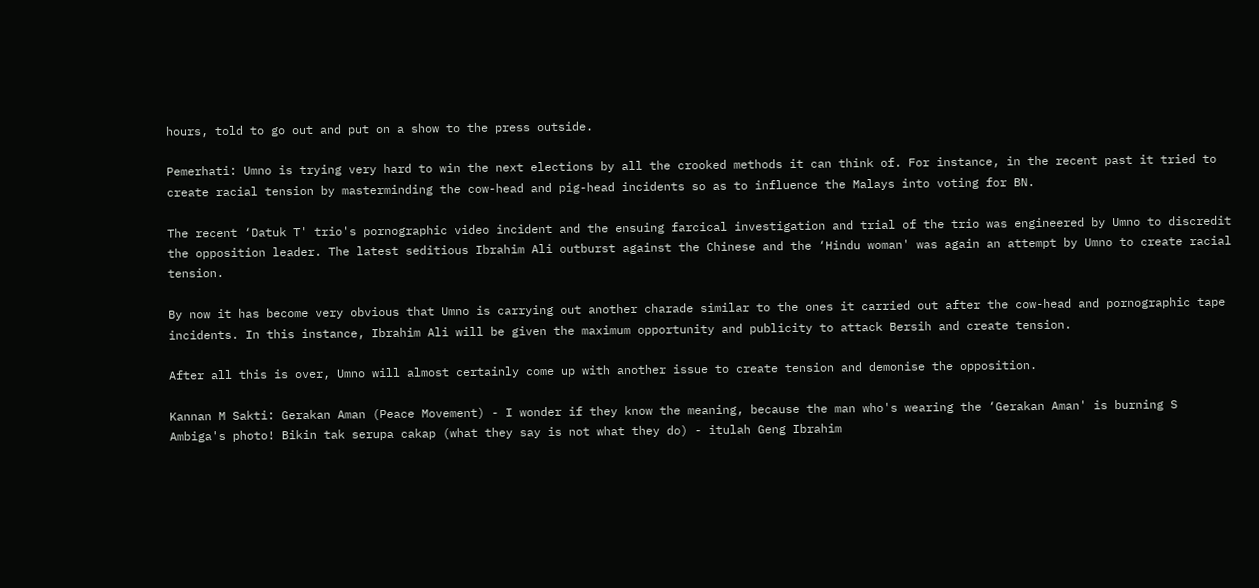hours, told to go out and put on a show to the press outside.

Pemerhati: Umno is trying very hard to win the next elections by all the crooked methods it can think of. For instance, in the recent past it tried to create racial tension by masterminding the cow-head and pig-head incidents so as to influence the Malays into voting for BN.

The recent ‘Datuk T' trio's pornographic video incident and the ensuing farcical investigation and trial of the trio was engineered by Umno to discredit the opposition leader. The latest seditious Ibrahim Ali outburst against the Chinese and the ‘Hindu woman' was again an attempt by Umno to create racial tension.

By now it has become very obvious that Umno is carrying out another charade similar to the ones it carried out after the cow-head and pornographic tape incidents. In this instance, Ibrahim Ali will be given the maximum opportunity and publicity to attack Bersih and create tension.

After all this is over, Umno will almost certainly come up with another issue to create tension and demonise the opposition.

Kannan M Sakti: Gerakan Aman (Peace Movement) - I wonder if they know the meaning, because the man who's wearing the ‘Gerakan Aman' is burning S Ambiga's photo! Bikin tak serupa cakap (what they say is not what they do) - itulah Geng Ibrahim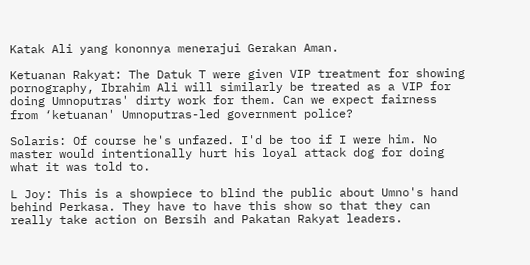Katak Ali yang kononnya menerajui Gerakan Aman.

Ketuanan Rakyat: The Datuk T were given VIP treatment for showing pornography, Ibrahim Ali will similarly be treated as a VIP for doing Umnoputras' dirty work for them. Can we expect fairness from ‘ketuanan' Umnoputras-led government police?

Solaris: Of course he's unfazed. I'd be too if I were him. No master would intentionally hurt his loyal attack dog for doing what it was told to.

L Joy: This is a showpiece to blind the public about Umno's hand behind Perkasa. They have to have this show so that they can really take action on Bersih and Pakatan Rakyat leaders.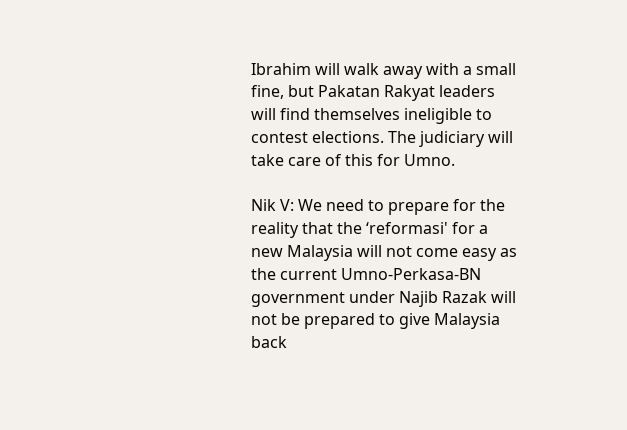Ibrahim will walk away with a small fine, but Pakatan Rakyat leaders will find themselves ineligible to contest elections. The judiciary will take care of this for Umno.

Nik V: We need to prepare for the reality that the ‘reformasi' for a new Malaysia will not come easy as the current Umno-Perkasa-BN government under Najib Razak will not be prepared to give Malaysia back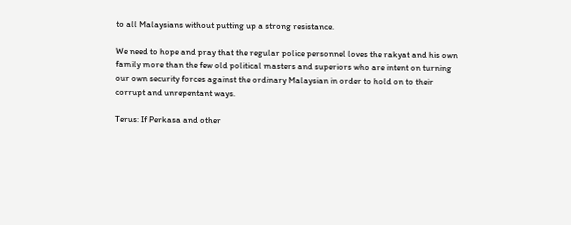to all Malaysians without putting up a strong resistance.

We need to hope and pray that the regular police personnel loves the rakyat and his own family more than the few old political masters and superiors who are intent on turning our own security forces against the ordinary Malaysian in order to hold on to their corrupt and unrepentant ways.

Terus: If Perkasa and other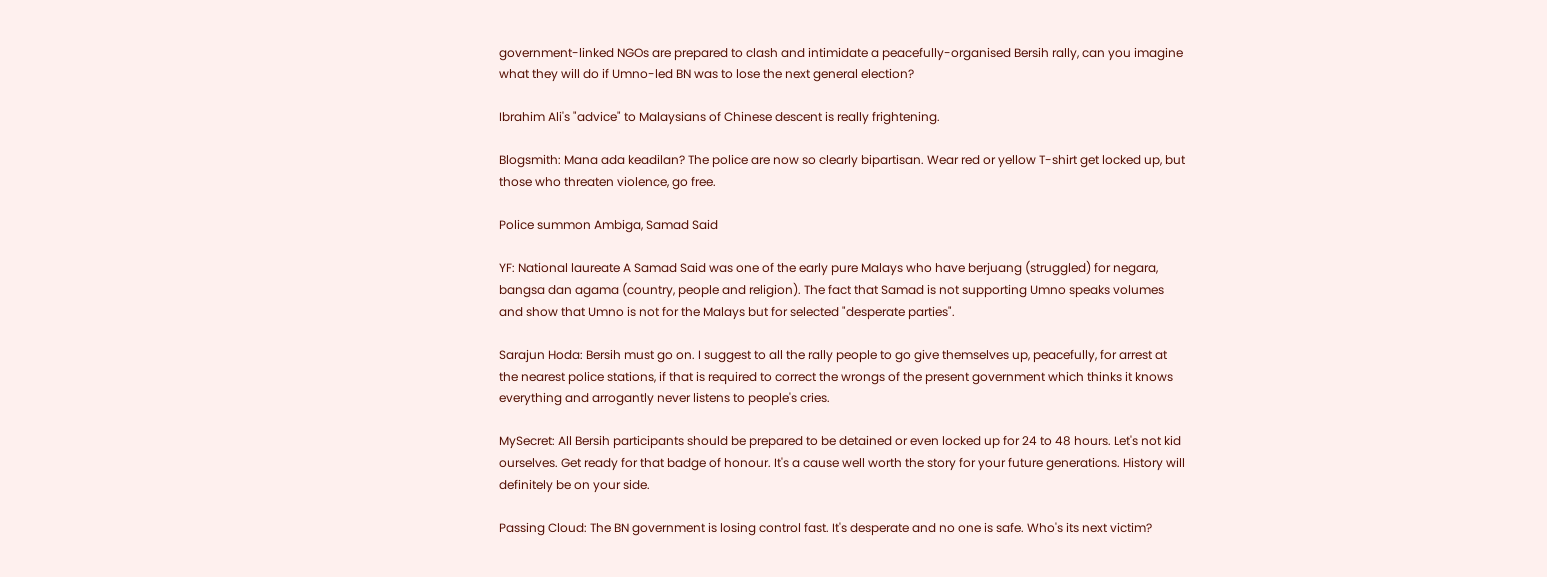government-linked NGOs are prepared to clash and intimidate a peacefully-organised Bersih rally, can you imagine what they will do if Umno-led BN was to lose the next general election?

Ibrahim Ali's "advice" to Malaysians of Chinese descent is really frightening.

Blogsmith: Mana ada keadilan? The police are now so clearly bipartisan. Wear red or yellow T-shirt get locked up, but those who threaten violence, go free.

Police summon Ambiga, Samad Said

YF: National laureate A Samad Said was one of the early pure Malays who have berjuang (struggled) for negara, bangsa dan agama (country, people and religion). The fact that Samad is not supporting Umno speaks volumes and show that Umno is not for the Malays but for selected "desperate parties".

Sarajun Hoda: Bersih must go on. I suggest to all the rally people to go give themselves up, peacefully, for arrest at the nearest police stations, if that is required to correct the wrongs of the present government which thinks it knows everything and arrogantly never listens to people's cries.

MySecret: All Bersih participants should be prepared to be detained or even locked up for 24 to 48 hours. Let's not kid ourselves. Get ready for that badge of honour. It's a cause well worth the story for your future generations. History will definitely be on your side.

Passing Cloud: The BN government is losing control fast. It's desperate and no one is safe. Who's its next victim?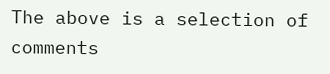The above is a selection of comments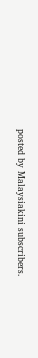posted by Malaysiakini subscribers.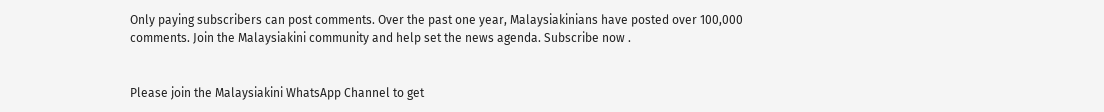Only paying subscribers can post comments. Over the past one year, Malaysiakinians have posted over 100,000 comments. Join the Malaysiakini community and help set the news agenda. Subscribe now .


Please join the Malaysiakini WhatsApp Channel to get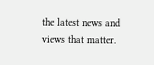the latest news and views that matter.